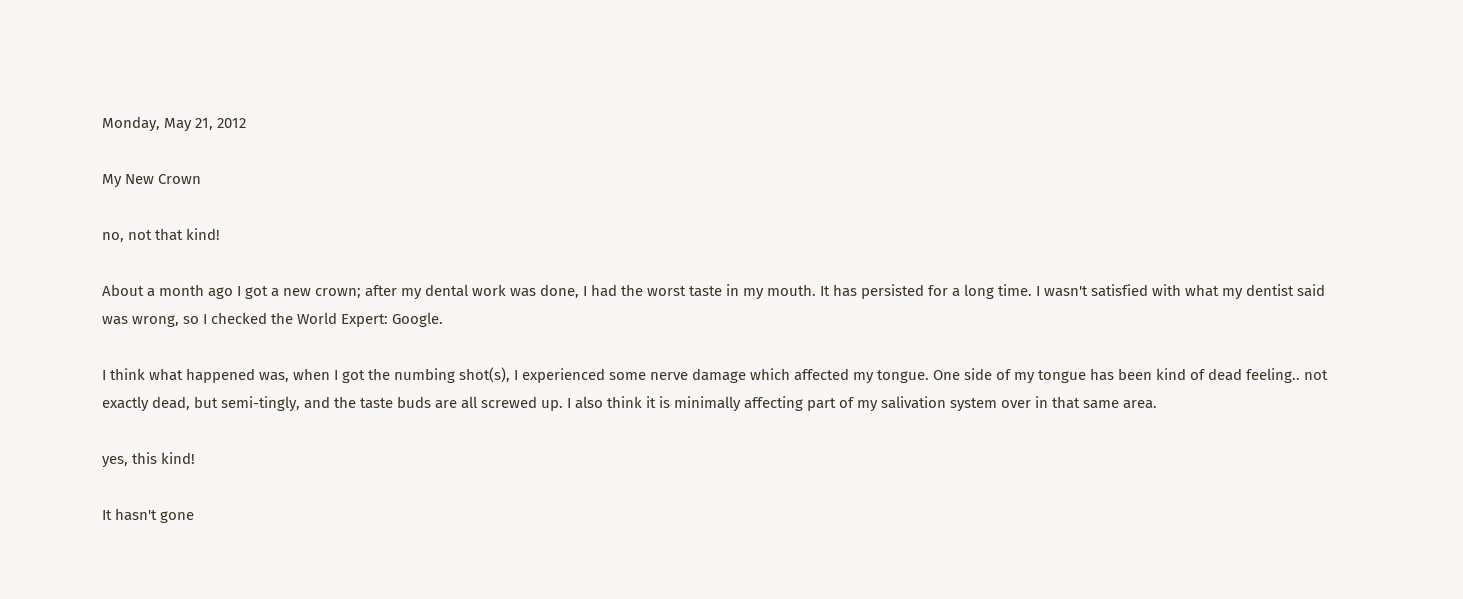Monday, May 21, 2012

My New Crown

no, not that kind!

About a month ago I got a new crown; after my dental work was done, I had the worst taste in my mouth. It has persisted for a long time. I wasn't satisfied with what my dentist said was wrong, so I checked the World Expert: Google.

I think what happened was, when I got the numbing shot(s), I experienced some nerve damage which affected my tongue. One side of my tongue has been kind of dead feeling.. not exactly dead, but semi-tingly, and the taste buds are all screwed up. I also think it is minimally affecting part of my salivation system over in that same area.

yes, this kind!

It hasn't gone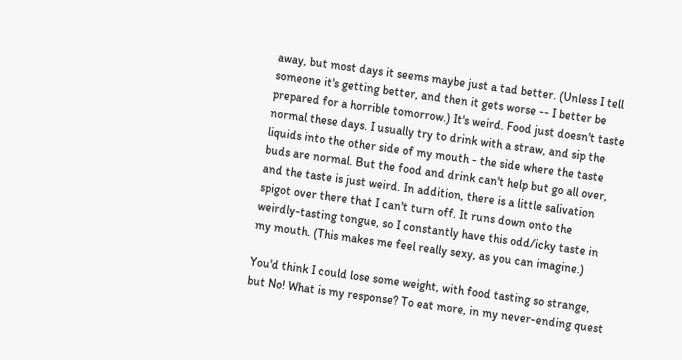away, but most days it seems maybe just a tad better. (Unless I tell someone it's getting better, and then it gets worse -- I better be prepared for a horrible tomorrow.) It's weird. Food just doesn't taste normal these days. I usually try to drink with a straw, and sip the liquids into the other side of my mouth - the side where the taste buds are normal. But the food and drink can't help but go all over, and the taste is just weird. In addition, there is a little salivation spigot over there that I can't turn off. It runs down onto the weirdly-tasting tongue, so I constantly have this odd/icky taste in my mouth. (This makes me feel really sexy, as you can imagine.)

You'd think I could lose some weight, with food tasting so strange, but No! What is my response? To eat more, in my never-ending quest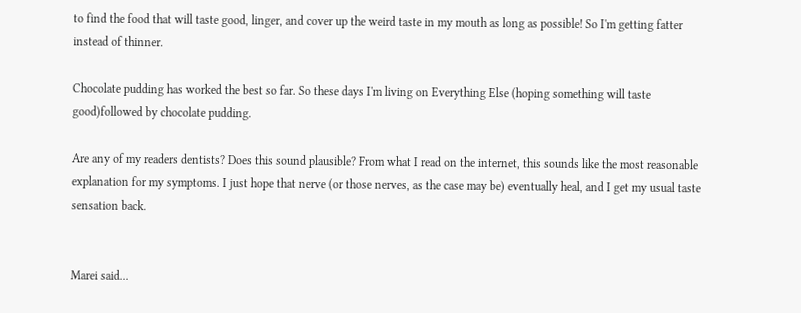to find the food that will taste good, linger, and cover up the weird taste in my mouth as long as possible! So I'm getting fatter instead of thinner.

Chocolate pudding has worked the best so far. So these days I'm living on Everything Else (hoping something will taste good)followed by chocolate pudding.

Are any of my readers dentists? Does this sound plausible? From what I read on the internet, this sounds like the most reasonable explanation for my symptoms. I just hope that nerve (or those nerves, as the case may be) eventually heal, and I get my usual taste sensation back.


Marei said...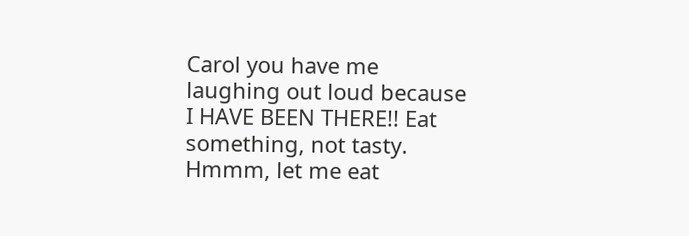Carol you have me laughing out loud because I HAVE BEEN THERE!! Eat something, not tasty. Hmmm, let me eat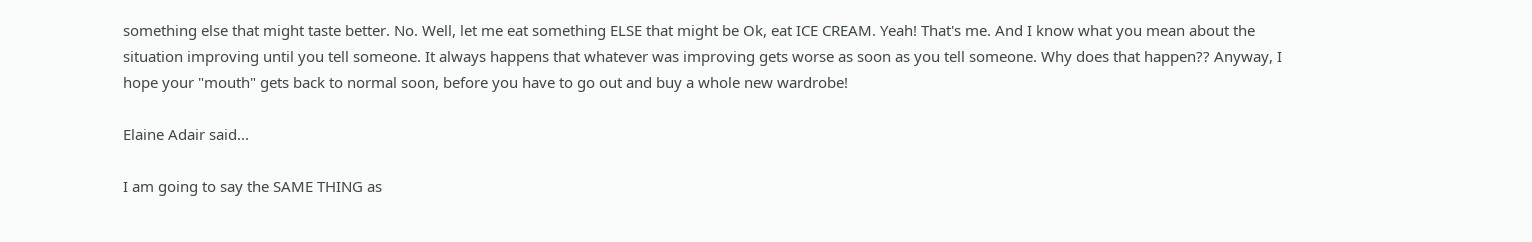something else that might taste better. No. Well, let me eat something ELSE that might be Ok, eat ICE CREAM. Yeah! That's me. And I know what you mean about the situation improving until you tell someone. It always happens that whatever was improving gets worse as soon as you tell someone. Why does that happen?? Anyway, I hope your "mouth" gets back to normal soon, before you have to go out and buy a whole new wardrobe!

Elaine Adair said...

I am going to say the SAME THING as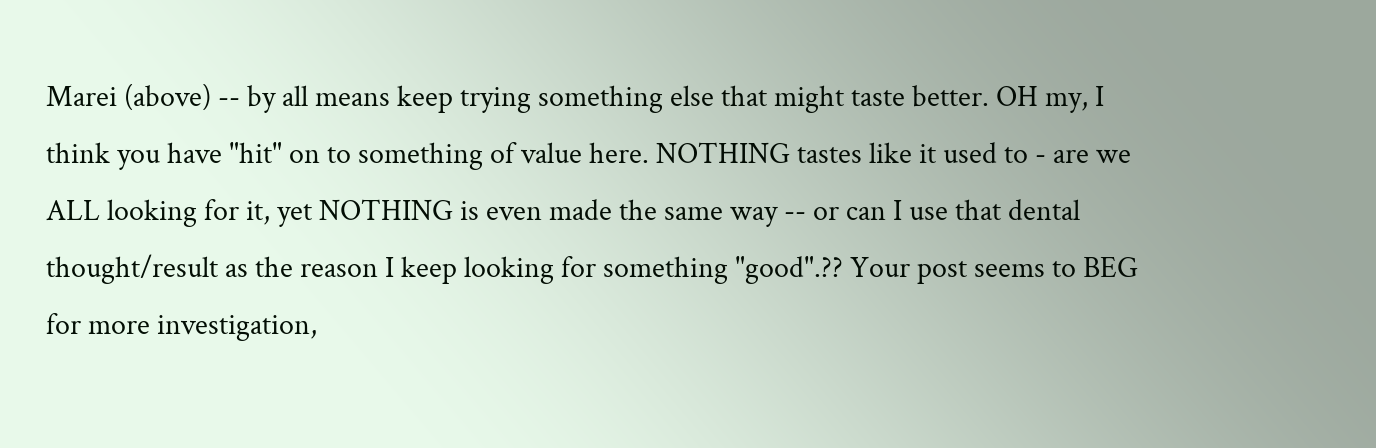Marei (above) -- by all means keep trying something else that might taste better. OH my, I think you have "hit" on to something of value here. NOTHING tastes like it used to - are we ALL looking for it, yet NOTHING is even made the same way -- or can I use that dental thought/result as the reason I keep looking for something "good".?? Your post seems to BEG for more investigation,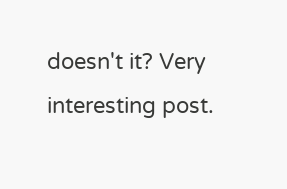doesn't it? Very interesting post.